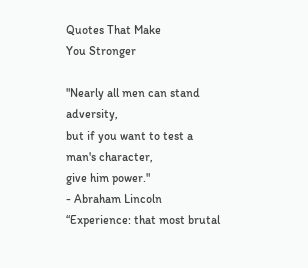Quotes That Make
You Stronger

"Nearly all men can stand adversity,
but if you want to test a man's character,
give him power."
- Abraham Lincoln
“Experience: that most brutal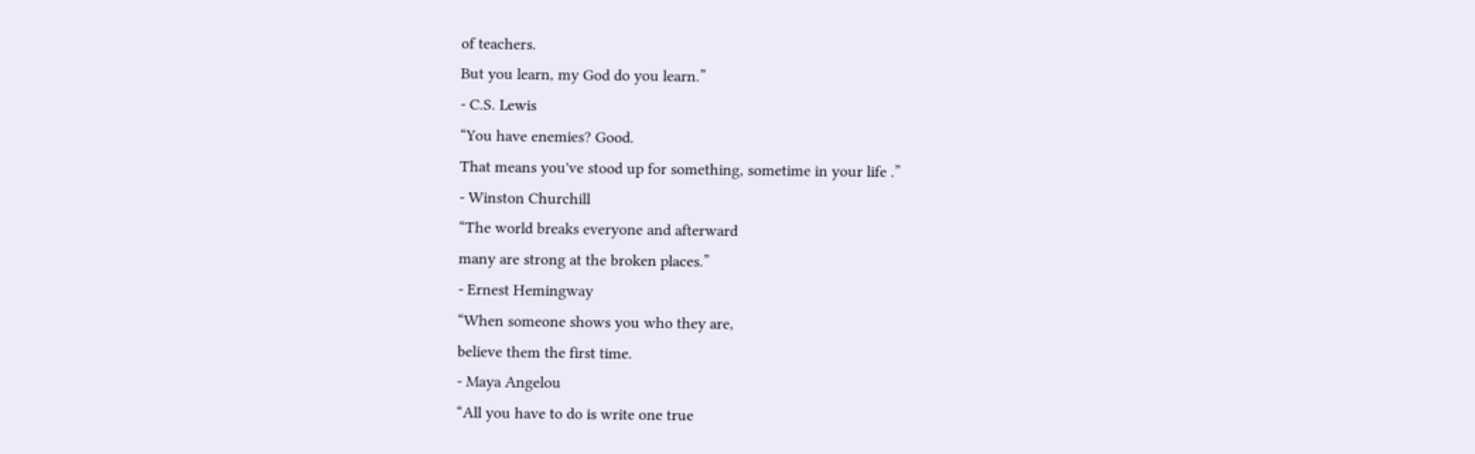of teachers.
But you learn, my God do you learn.”
- C.S. Lewis
“You have enemies? Good.
That means you've stood up for something, sometime in your life .”
- Winston Churchill
“The world breaks everyone and afterward
many are strong at the broken places.”
- Ernest Hemingway
“When someone shows you who they are,
believe them the first time.
- Maya Angelou
“All you have to do is write one true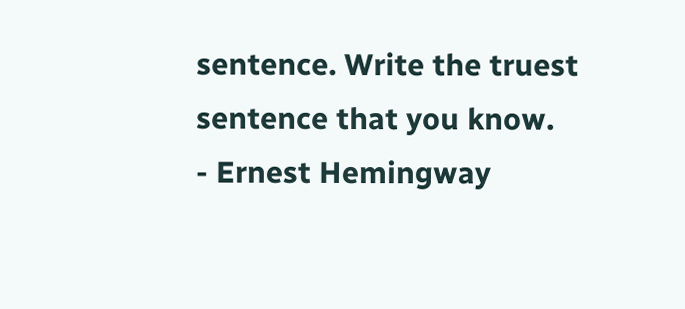sentence. Write the truest sentence that you know.
- Ernest Hemingway